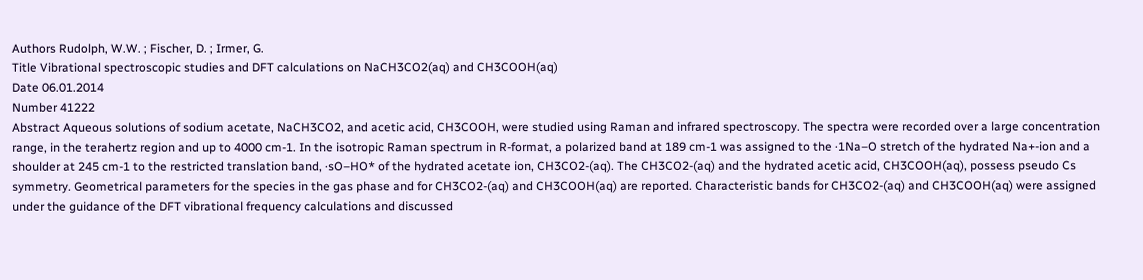Authors Rudolph, W.W. ; Fischer, D. ; Irmer, G.
Title Vibrational spectroscopic studies and DFT calculations on NaCH3CO2(aq) and CH3COOH(aq)
Date 06.01.2014
Number 41222
Abstract Aqueous solutions of sodium acetate, NaCH3CO2, and acetic acid, CH3COOH, were studied using Raman and infrared spectroscopy. The spectra were recorded over a large concentration range, in the terahertz region and up to 4000 cm-1. In the isotropic Raman spectrum in R-format, a polarized band at 189 cm-1 was assigned to the ·1Na–O stretch of the hydrated Na+-ion and a shoulder at 245 cm-1 to the restricted translation band, ·sO–HO* of the hydrated acetate ion, CH3CO2-(aq). The CH3CO2-(aq) and the hydrated acetic acid, CH3COOH(aq), possess pseudo Cs symmetry. Geometrical parameters for the species in the gas phase and for CH3CO2-(aq) and CH3COOH(aq) are reported. Characteristic bands for CH3CO2-(aq) and CH3COOH(aq) were assigned under the guidance of the DFT vibrational frequency calculations and discussed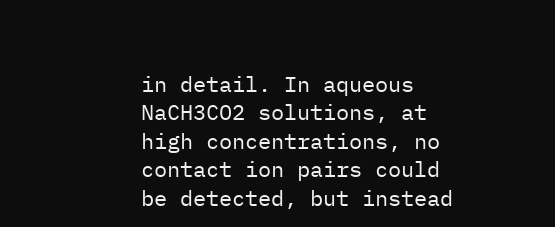in detail. In aqueous NaCH3CO2 solutions, at high concentrations, no contact ion pairs could be detected, but instead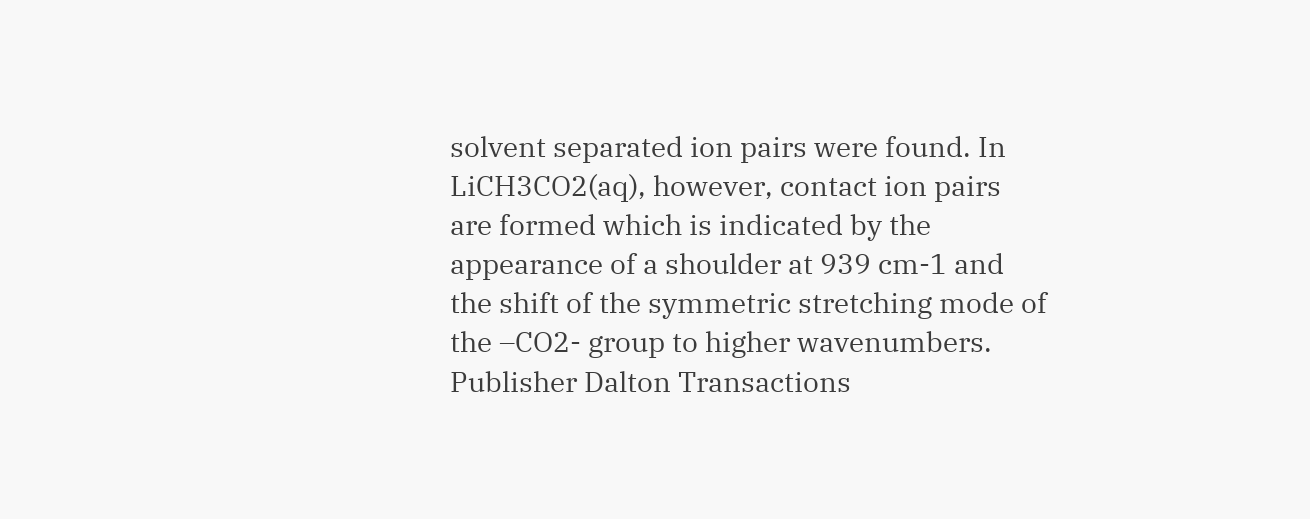solvent separated ion pairs were found. In LiCH3CO2(aq), however, contact ion pairs are formed which is indicated by the appearance of a shoulder at 939 cm-1 and the shift of the symmetric stretching mode of the –CO2- group to higher wavenumbers.
Publisher Dalton Transactions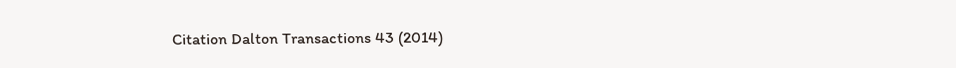Citation Dalton Transactions 43 (2014)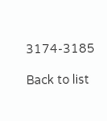3174-3185

Back to list